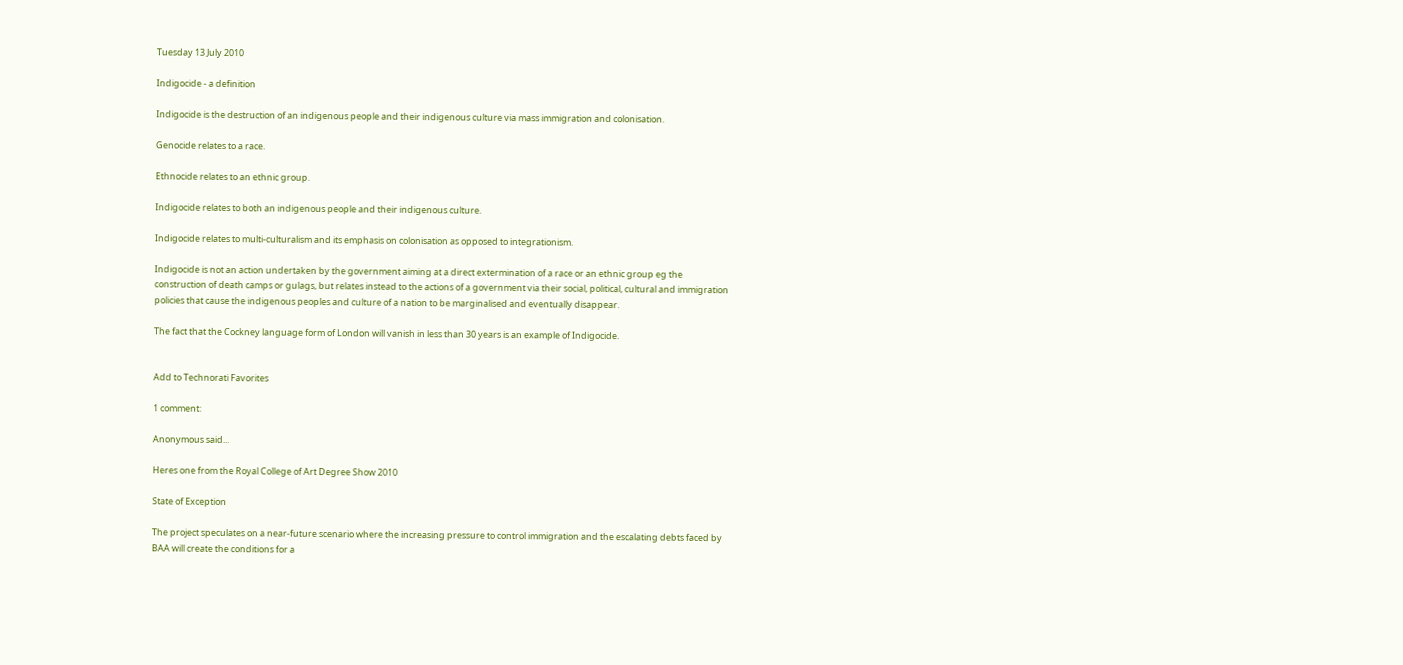Tuesday 13 July 2010

Indigocide - a definition

Indigocide is the destruction of an indigenous people and their indigenous culture via mass immigration and colonisation.

Genocide relates to a race.

Ethnocide relates to an ethnic group.

Indigocide relates to both an indigenous people and their indigenous culture.

Indigocide relates to multi-culturalism and its emphasis on colonisation as opposed to integrationism.

Indigocide is not an action undertaken by the government aiming at a direct extermination of a race or an ethnic group eg the construction of death camps or gulags, but relates instead to the actions of a government via their social, political, cultural and immigration policies that cause the indigenous peoples and culture of a nation to be marginalised and eventually disappear.

The fact that the Cockney language form of London will vanish in less than 30 years is an example of Indigocide.


Add to Technorati Favorites

1 comment:

Anonymous said...

Heres one from the Royal College of Art Degree Show 2010

State of Exception

The project speculates on a near-future scenario where the increasing pressure to control immigration and the escalating debts faced by BAA will create the conditions for a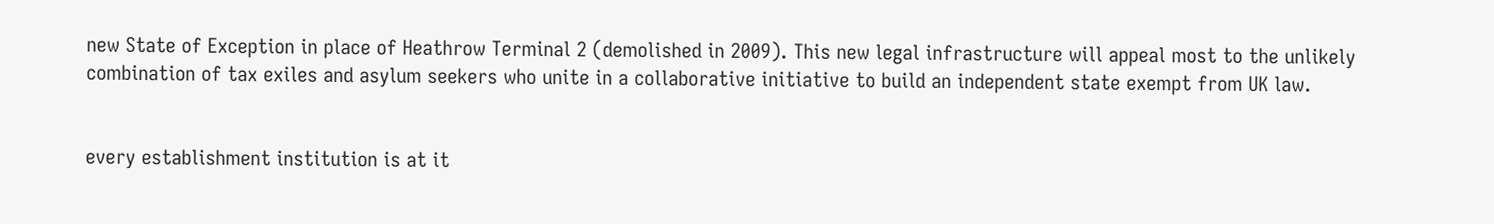new State of Exception in place of Heathrow Terminal 2 (demolished in 2009). This new legal infrastructure will appeal most to the unlikely combination of tax exiles and asylum seekers who unite in a collaborative initiative to build an independent state exempt from UK law.


every establishment institution is at it